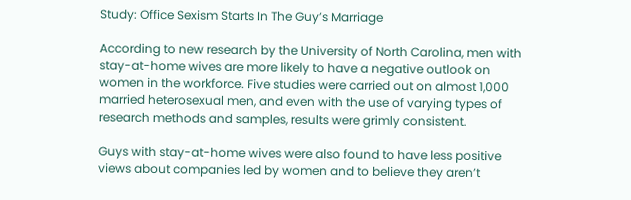Study: Office Sexism Starts In The Guy’s Marriage

According to new research by the University of North Carolina, men with stay-at-home wives are more likely to have a negative outlook on women in the workforce. Five studies were carried out on almost 1,000 married heterosexual men, and even with the use of varying types of research methods and samples, results were grimly consistent.

Guys with stay-at-home wives were also found to have less positive views about companies led by women and to believe they aren’t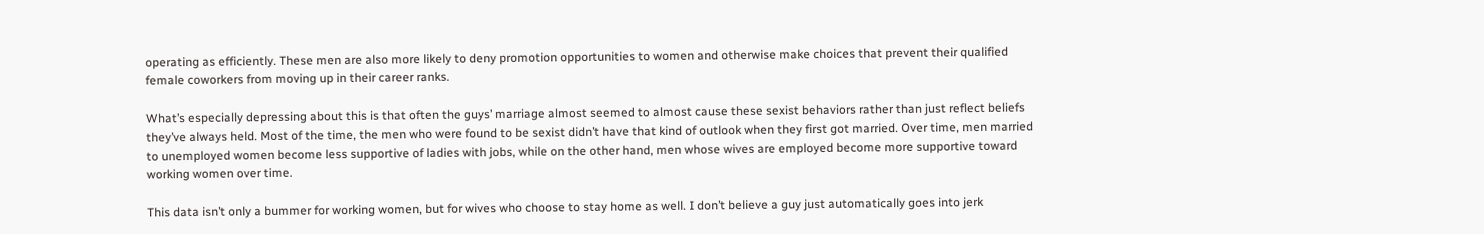operating as efficiently. These men are also more likely to deny promotion opportunities to women and otherwise make choices that prevent their qualified female coworkers from moving up in their career ranks.

What’s especially depressing about this is that often the guys’ marriage almost seemed to almost cause these sexist behaviors rather than just reflect beliefs they’ve always held. Most of the time, the men who were found to be sexist didn’t have that kind of outlook when they first got married. Over time, men married to unemployed women become less supportive of ladies with jobs, while on the other hand, men whose wives are employed become more supportive toward working women over time.

This data isn’t only a bummer for working women, but for wives who choose to stay home as well. I don’t believe a guy just automatically goes into jerk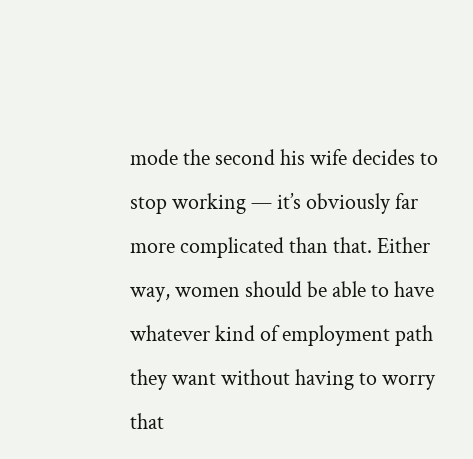mode the second his wife decides to stop working — it’s obviously far more complicated than that. Either way, women should be able to have whatever kind of employment path they want without having to worry that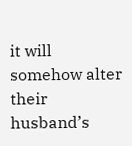it will somehow alter their husband’s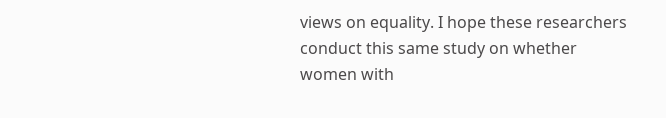views on equality. I hope these researchers conduct this same study on whether women with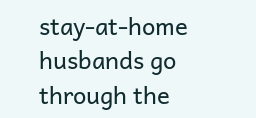stay-at-home husbands go through the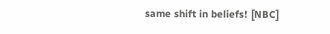same shift in beliefs! [NBC]